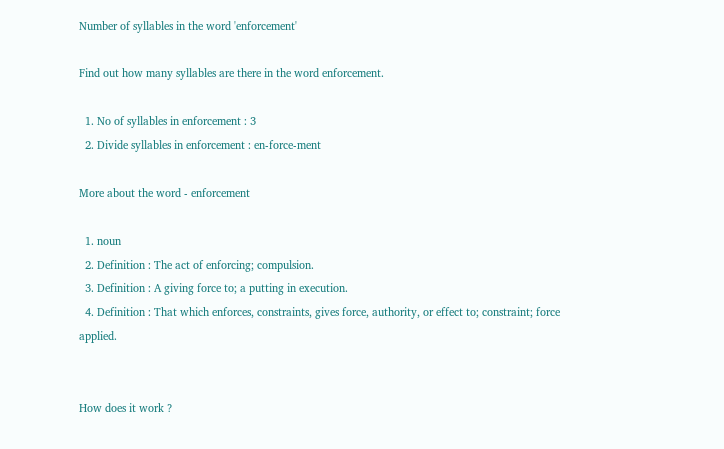Number of syllables in the word 'enforcement'

Find out how many syllables are there in the word enforcement.

  1. No of syllables in enforcement : 3
  2. Divide syllables in enforcement : en-force-ment

More about the word - enforcement

  1. noun
  2. Definition : The act of enforcing; compulsion.
  3. Definition : A giving force to; a putting in execution.
  4. Definition : That which enforces, constraints, gives force, authority, or effect to; constraint; force applied.


How does it work ?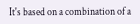It's based on a combination of a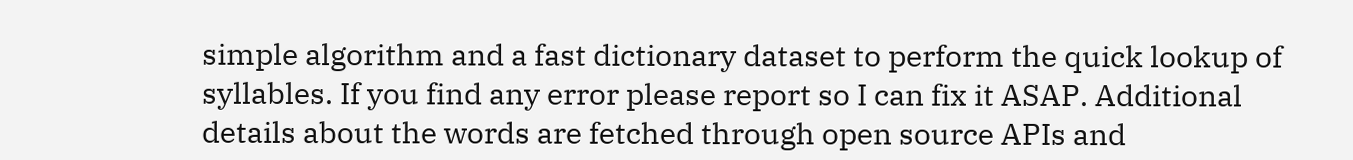simple algorithm and a fast dictionary dataset to perform the quick lookup of syllables. If you find any error please report so I can fix it ASAP. Additional details about the words are fetched through open source APIs and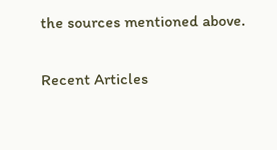the sources mentioned above.

Recent Articles